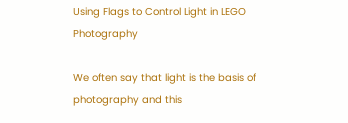Using Flags to Control Light in LEGO Photography

We often say that light is the basis of photography and this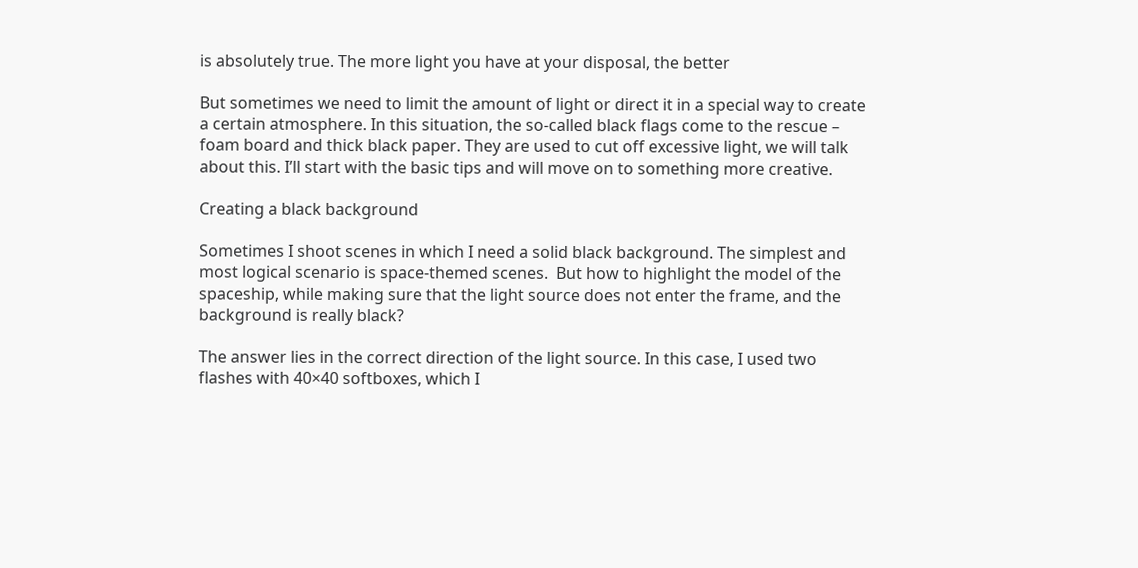is absolutely true. The more light you have at your disposal, the better

But sometimes we need to limit the amount of light or direct it in a special way to create a certain atmosphere. In this situation, the so-called black flags come to the rescue – foam board and thick black paper. They are used to cut off excessive light, we will talk about this. I’ll start with the basic tips and will move on to something more creative.

Creating a black background

Sometimes I shoot scenes in which I need a solid black background. The simplest and most logical scenario is space-themed scenes.  But how to highlight the model of the spaceship, while making sure that the light source does not enter the frame, and the background is really black?

The answer lies in the correct direction of the light source. In this case, I used two flashes with 40×40 softboxes, which I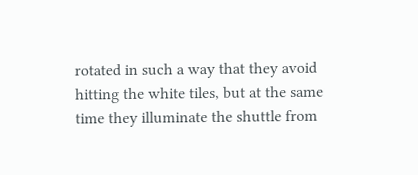rotated in such a way that they avoid hitting the white tiles, but at the same time they illuminate the shuttle from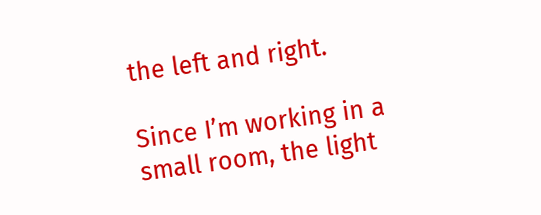the left and right.

Since I’m working in a small room, the light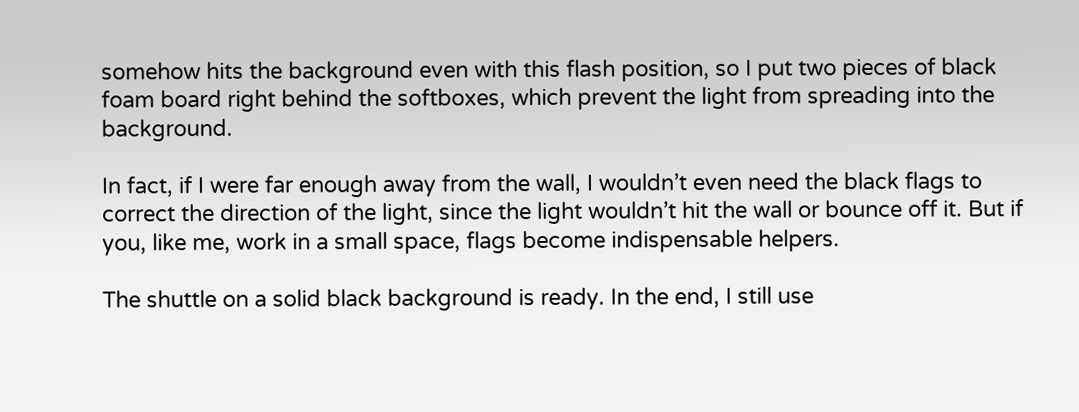somehow hits the background even with this flash position, so I put two pieces of black foam board right behind the softboxes, which prevent the light from spreading into the background.

In fact, if I were far enough away from the wall, I wouldn’t even need the black flags to correct the direction of the light, since the light wouldn’t hit the wall or bounce off it. But if you, like me, work in a small space, flags become indispensable helpers.

The shuttle on a solid black background is ready. In the end, I still use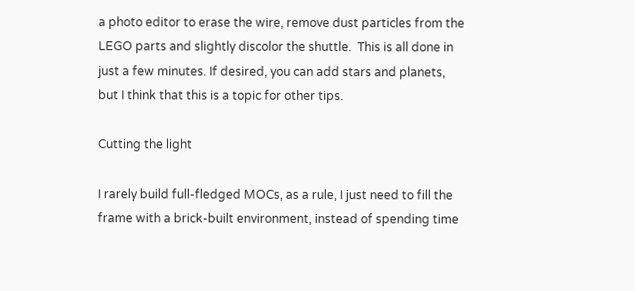a photo editor to erase the wire, remove dust particles from the LEGO parts and slightly discolor the shuttle.  This is all done in just a few minutes. If desired, you can add stars and planets, but I think that this is a topic for other tips.

Cutting the light

I rarely build full-fledged MOCs, as a rule, I just need to fill the frame with a brick-built environment, instead of spending time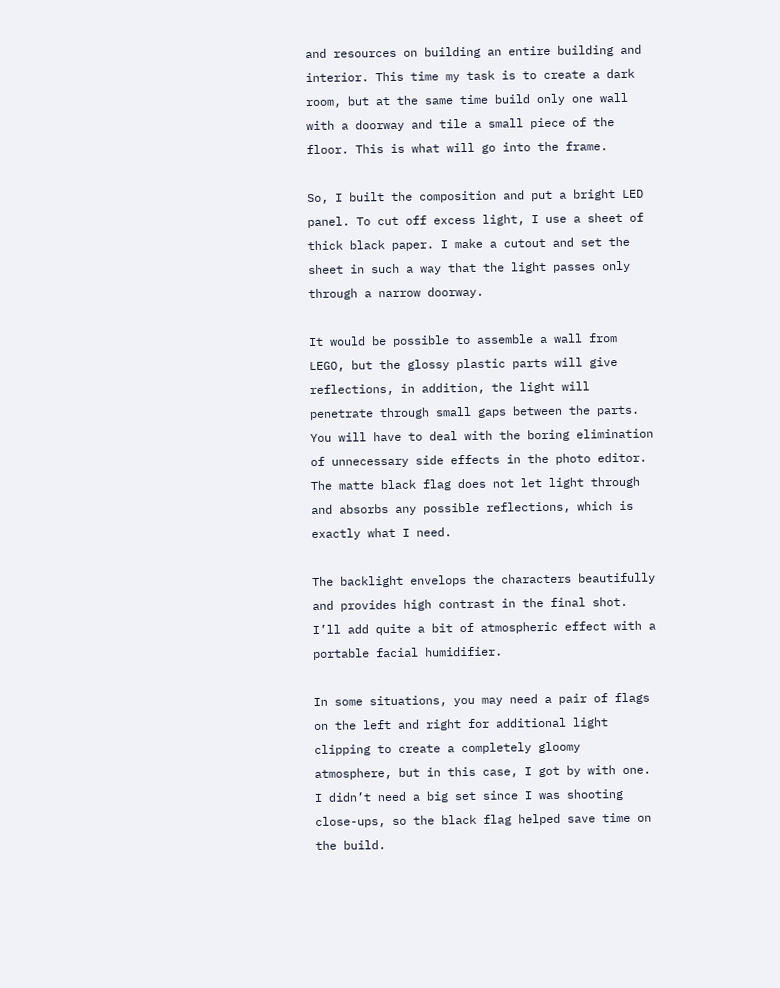and resources on building an entire building and interior. This time my task is to create a dark room, but at the same time build only one wall with a doorway and tile a small piece of the floor. This is what will go into the frame.

So, I built the composition and put a bright LED panel. To cut off excess light, I use a sheet of thick black paper. I make a cutout and set the sheet in such a way that the light passes only through a narrow doorway.

It would be possible to assemble a wall from LEGO, but the glossy plastic parts will give reflections, in addition, the light will penetrate through small gaps between the parts. You will have to deal with the boring elimination of unnecessary side effects in the photo editor. The matte black flag does not let light through and absorbs any possible reflections, which is exactly what I need.

The backlight envelops the characters beautifully and provides high contrast in the final shot. I’ll add quite a bit of atmospheric effect with a portable facial humidifier.

In some situations, you may need a pair of flags on the left and right for additional light clipping to create a completely gloomy atmosphere, but in this case, I got by with one. I didn’t need a big set since I was shooting close-ups, so the black flag helped save time on the build.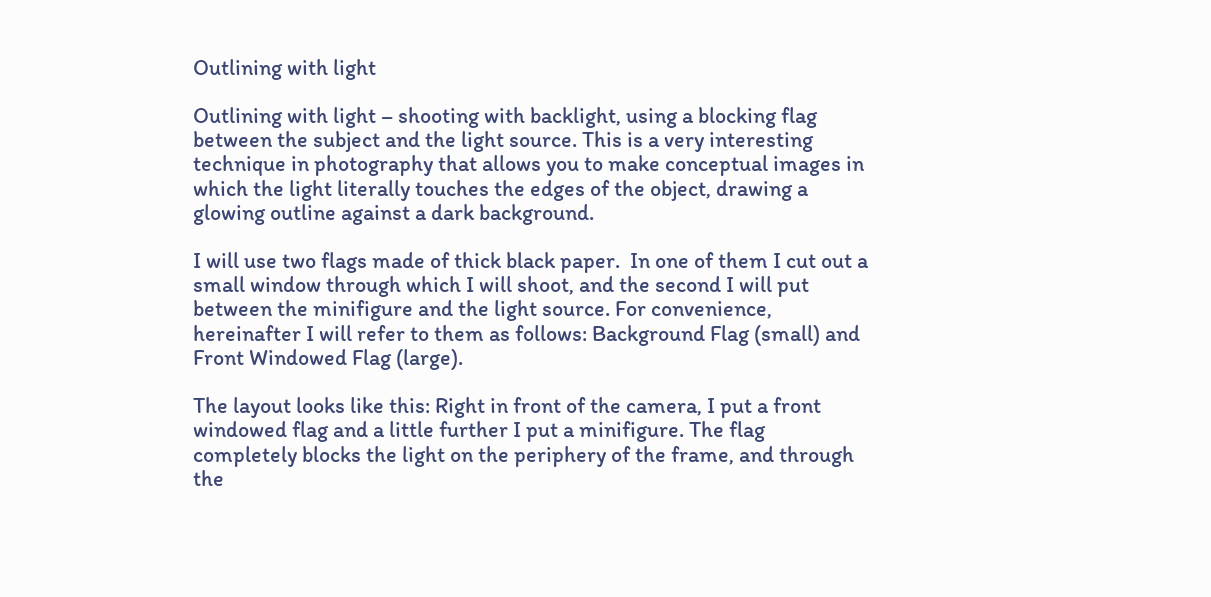Outlining with light

Outlining with light – shooting with backlight, using a blocking flag between the subject and the light source. This is a very interesting technique in photography that allows you to make conceptual images in which the light literally touches the edges of the object, drawing a glowing outline against a dark background.

I will use two flags made of thick black paper.  In one of them I cut out a small window through which I will shoot, and the second I will put between the minifigure and the light source. For convenience, hereinafter I will refer to them as follows: Background Flag (small) and Front Windowed Flag (large).

The layout looks like this: Right in front of the camera, I put a front windowed flag and a little further I put a minifigure. The flag completely blocks the light on the periphery of the frame, and through the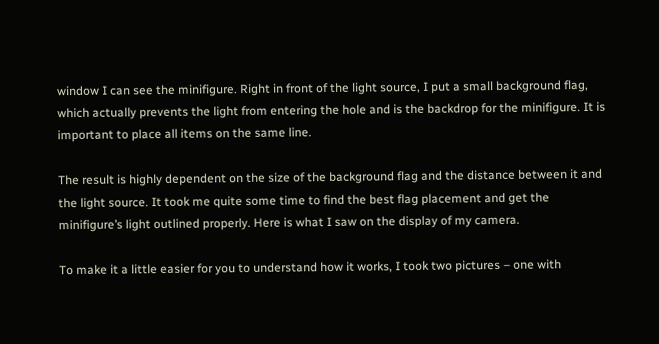window I can see the minifigure. Right in front of the light source, I put a small background flag, which actually prevents the light from entering the hole and is the backdrop for the minifigure. It is important to place all items on the same line.

The result is highly dependent on the size of the background flag and the distance between it and the light source. It took me quite some time to find the best flag placement and get the minifigure’s light outlined properly. Here is what I saw on the display of my camera.

To make it a little easier for you to understand how it works, I took two pictures – one with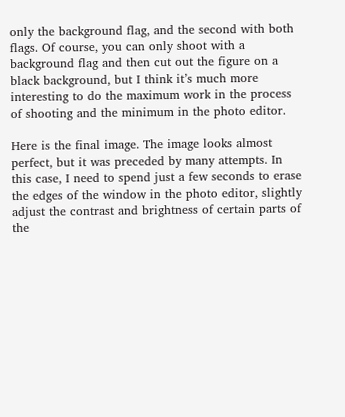only the background flag, and the second with both flags. Of course, you can only shoot with a background flag and then cut out the figure on a black background, but I think it’s much more interesting to do the maximum work in the process of shooting and the minimum in the photo editor.

Here is the final image. The image looks almost perfect, but it was preceded by many attempts. In this case, I need to spend just a few seconds to erase the edges of the window in the photo editor, slightly adjust the contrast and brightness of certain parts of the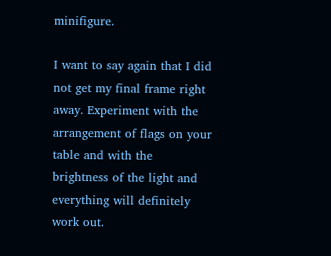minifigure.

I want to say again that I did not get my final frame right away. Experiment with the arrangement of flags on your table and with the brightness of the light and everything will definitely work out.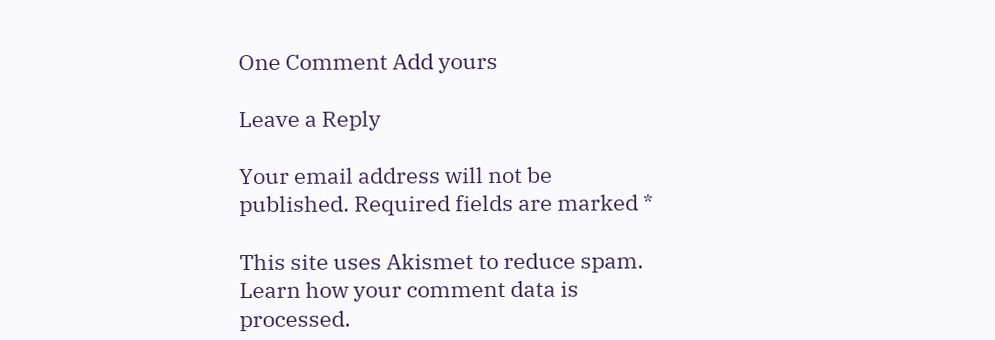One Comment Add yours

Leave a Reply

Your email address will not be published. Required fields are marked *

This site uses Akismet to reduce spam. Learn how your comment data is processed.